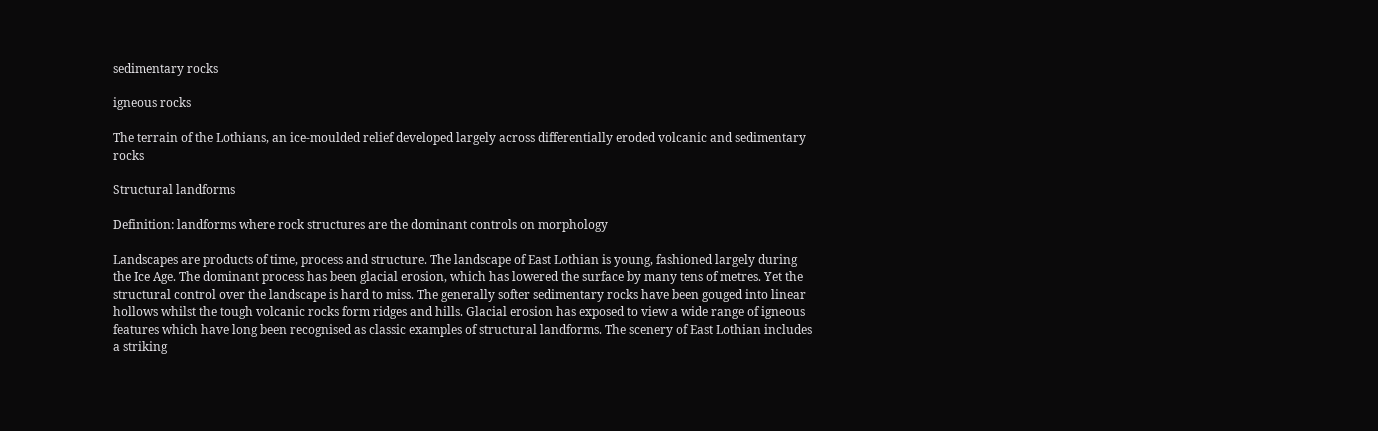sedimentary rocks

igneous rocks

The terrain of the Lothians, an ice-moulded relief developed largely across differentially eroded volcanic and sedimentary rocks

Structural landforms

Definition: landforms where rock structures are the dominant controls on morphology

Landscapes are products of time, process and structure. The landscape of East Lothian is young, fashioned largely during the Ice Age. The dominant process has been glacial erosion, which has lowered the surface by many tens of metres. Yet the structural control over the landscape is hard to miss. The generally softer sedimentary rocks have been gouged into linear hollows whilst the tough volcanic rocks form ridges and hills. Glacial erosion has exposed to view a wide range of igneous features which have long been recognised as classic examples of structural landforms. The scenery of East Lothian includes a striking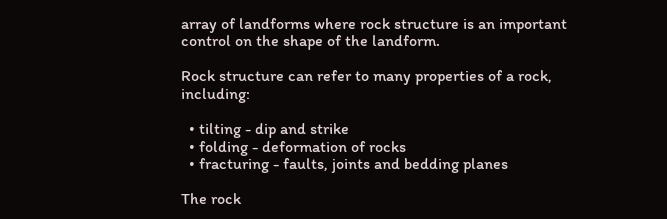array of landforms where rock structure is an important control on the shape of the landform.

Rock structure can refer to many properties of a rock, including:

  • tilting - dip and strike
  • folding - deformation of rocks
  • fracturing - faults, joints and bedding planes

The rock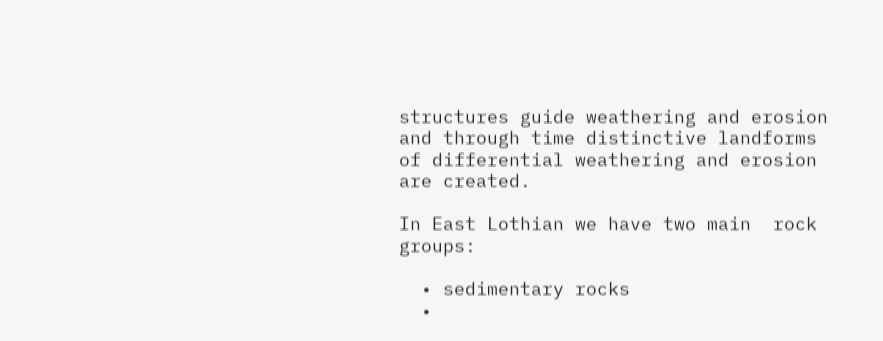structures guide weathering and erosion and through time distinctive landforms of differential weathering and erosion are created.

In East Lothian we have two main  rock groups:

  • sedimentary rocks
  •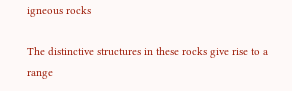igneous rocks

The distinctive structures in these rocks give rise to a range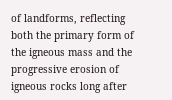of landforms, reflecting both the primary form of the igneous mass and the progressive erosion of igneous rocks long after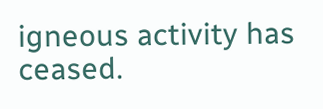igneous activity has ceased.